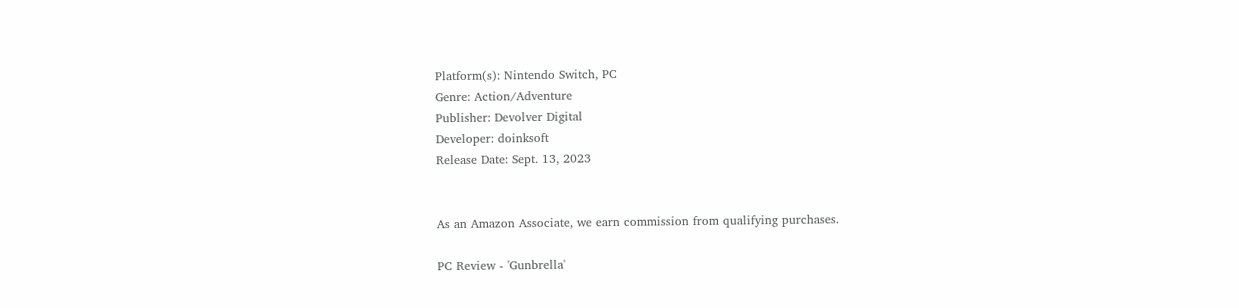Platform(s): Nintendo Switch, PC
Genre: Action/Adventure
Publisher: Devolver Digital
Developer: doinksoft
Release Date: Sept. 13, 2023


As an Amazon Associate, we earn commission from qualifying purchases.

PC Review - 'Gunbrella'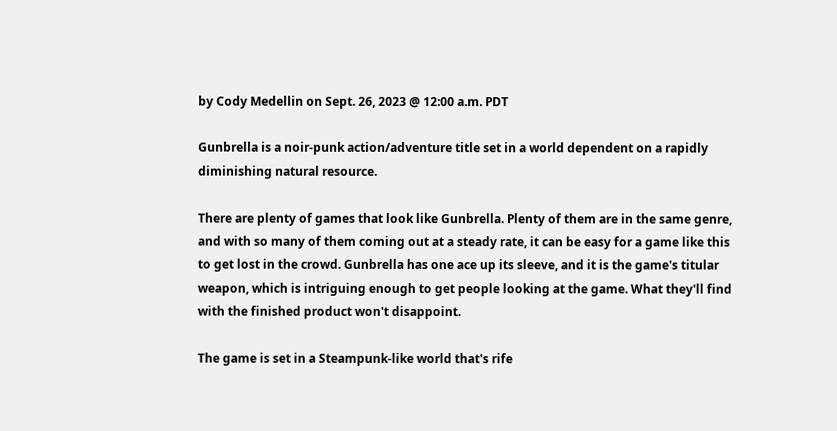by Cody Medellin on Sept. 26, 2023 @ 12:00 a.m. PDT

Gunbrella is a noir-punk action/adventure title set in a world dependent on a rapidly diminishing natural resource.

There are plenty of games that look like Gunbrella. Plenty of them are in the same genre, and with so many of them coming out at a steady rate, it can be easy for a game like this to get lost in the crowd. Gunbrella has one ace up its sleeve, and it is the game's titular weapon, which is intriguing enough to get people looking at the game. What they'll find with the finished product won't disappoint.

The game is set in a Steampunk-like world that's rife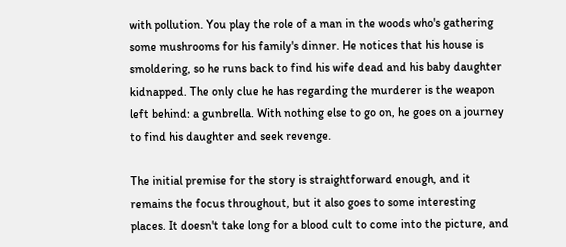with pollution. You play the role of a man in the woods who's gathering some mushrooms for his family's dinner. He notices that his house is smoldering, so he runs back to find his wife dead and his baby daughter kidnapped. The only clue he has regarding the murderer is the weapon left behind: a gunbrella. With nothing else to go on, he goes on a journey to find his daughter and seek revenge.

The initial premise for the story is straightforward enough, and it remains the focus throughout, but it also goes to some interesting places. It doesn't take long for a blood cult to come into the picture, and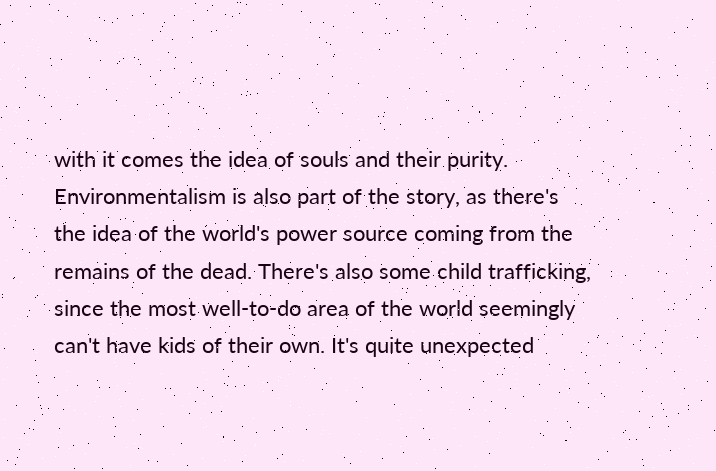with it comes the idea of souls and their purity. Environmentalism is also part of the story, as there's the idea of the world's power source coming from the remains of the dead. There's also some child trafficking, since the most well-to-do area of the world seemingly can't have kids of their own. It's quite unexpected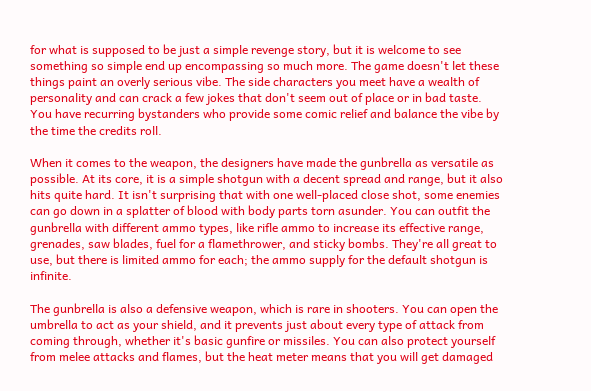for what is supposed to be just a simple revenge story, but it is welcome to see something so simple end up encompassing so much more. The game doesn't let these things paint an overly serious vibe. The side characters you meet have a wealth of personality and can crack a few jokes that don't seem out of place or in bad taste. You have recurring bystanders who provide some comic relief and balance the vibe by the time the credits roll.

When it comes to the weapon, the designers have made the gunbrella as versatile as possible. At its core, it is a simple shotgun with a decent spread and range, but it also hits quite hard. It isn't surprising that with one well-placed close shot, some enemies can go down in a splatter of blood with body parts torn asunder. You can outfit the gunbrella with different ammo types, like rifle ammo to increase its effective range, grenades, saw blades, fuel for a flamethrower, and sticky bombs. They're all great to use, but there is limited ammo for each; the ammo supply for the default shotgun is infinite.

The gunbrella is also a defensive weapon, which is rare in shooters. You can open the umbrella to act as your shield, and it prevents just about every type of attack from coming through, whether it's basic gunfire or missiles. You can also protect yourself from melee attacks and flames, but the heat meter means that you will get damaged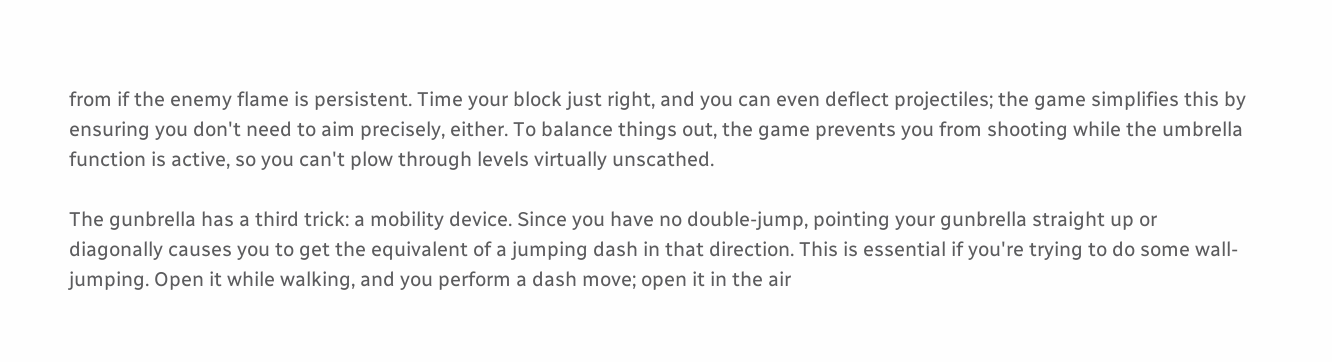from if the enemy flame is persistent. Time your block just right, and you can even deflect projectiles; the game simplifies this by ensuring you don't need to aim precisely, either. To balance things out, the game prevents you from shooting while the umbrella function is active, so you can't plow through levels virtually unscathed.

The gunbrella has a third trick: a mobility device. Since you have no double-jump, pointing your gunbrella straight up or diagonally causes you to get the equivalent of a jumping dash in that direction. This is essential if you're trying to do some wall-jumping. Open it while walking, and you perform a dash move; open it in the air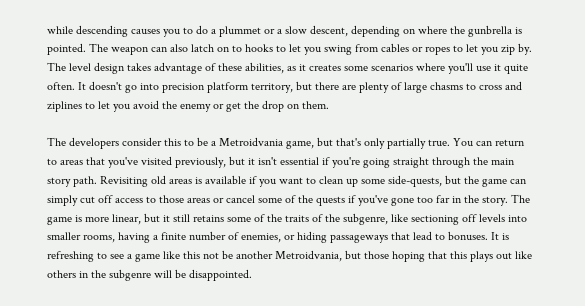while descending causes you to do a plummet or a slow descent, depending on where the gunbrella is pointed. The weapon can also latch on to hooks to let you swing from cables or ropes to let you zip by. The level design takes advantage of these abilities, as it creates some scenarios where you'll use it quite often. It doesn't go into precision platform territory, but there are plenty of large chasms to cross and ziplines to let you avoid the enemy or get the drop on them.

The developers consider this to be a Metroidvania game, but that's only partially true. You can return to areas that you've visited previously, but it isn't essential if you're going straight through the main story path. Revisiting old areas is available if you want to clean up some side-quests, but the game can simply cut off access to those areas or cancel some of the quests if you've gone too far in the story. The game is more linear, but it still retains some of the traits of the subgenre, like sectioning off levels into smaller rooms, having a finite number of enemies, or hiding passageways that lead to bonuses. It is refreshing to see a game like this not be another Metroidvania, but those hoping that this plays out like others in the subgenre will be disappointed.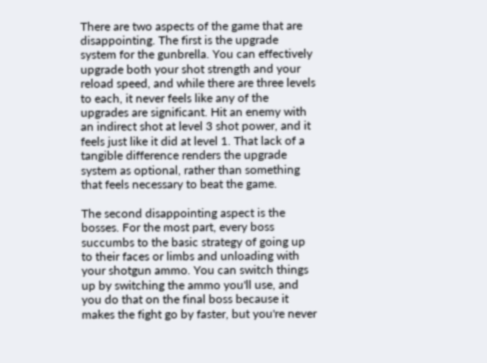There are two aspects of the game that are disappointing. The first is the upgrade system for the gunbrella. You can effectively upgrade both your shot strength and your reload speed, and while there are three levels to each, it never feels like any of the upgrades are significant. Hit an enemy with an indirect shot at level 3 shot power, and it feels just like it did at level 1. That lack of a tangible difference renders the upgrade system as optional, rather than something that feels necessary to beat the game.

The second disappointing aspect is the bosses. For the most part, every boss succumbs to the basic strategy of going up to their faces or limbs and unloading with your shotgun ammo. You can switch things up by switching the ammo you'll use, and you do that on the final boss because it makes the fight go by faster, but you're never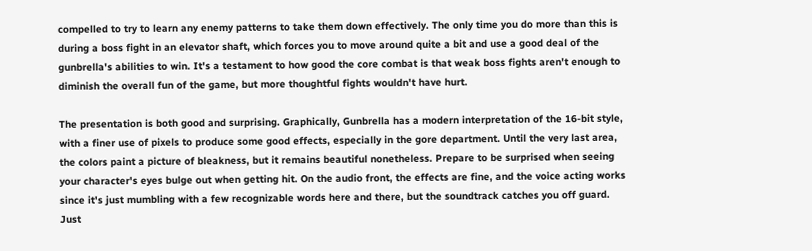compelled to try to learn any enemy patterns to take them down effectively. The only time you do more than this is during a boss fight in an elevator shaft, which forces you to move around quite a bit and use a good deal of the gunbrella's abilities to win. It's a testament to how good the core combat is that weak boss fights aren't enough to diminish the overall fun of the game, but more thoughtful fights wouldn't have hurt.

The presentation is both good and surprising. Graphically, Gunbrella has a modern interpretation of the 16-bit style, with a finer use of pixels to produce some good effects, especially in the gore department. Until the very last area, the colors paint a picture of bleakness, but it remains beautiful nonetheless. Prepare to be surprised when seeing your character's eyes bulge out when getting hit. On the audio front, the effects are fine, and the voice acting works since it's just mumbling with a few recognizable words here and there, but the soundtrack catches you off guard. Just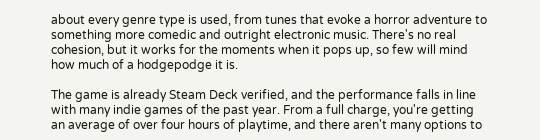about every genre type is used, from tunes that evoke a horror adventure to something more comedic and outright electronic music. There's no real cohesion, but it works for the moments when it pops up, so few will mind how much of a hodgepodge it is.

The game is already Steam Deck verified, and the performance falls in line with many indie games of the past year. From a full charge, you're getting an average of over four hours of playtime, and there aren't many options to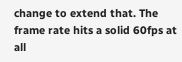change to extend that. The frame rate hits a solid 60fps at all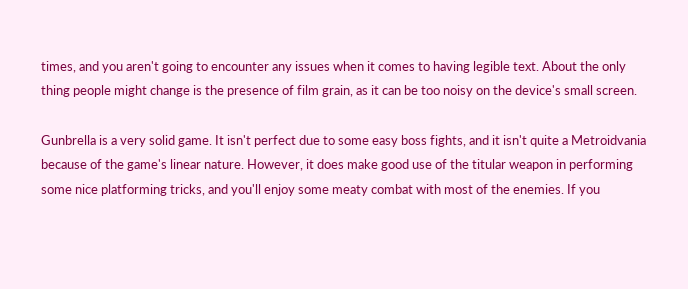times, and you aren't going to encounter any issues when it comes to having legible text. About the only thing people might change is the presence of film grain, as it can be too noisy on the device's small screen.

Gunbrella is a very solid game. It isn't perfect due to some easy boss fights, and it isn't quite a Metroidvania because of the game's linear nature. However, it does make good use of the titular weapon in performing some nice platforming tricks, and you'll enjoy some meaty combat with most of the enemies. If you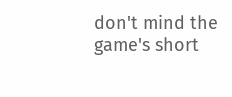don't mind the game's short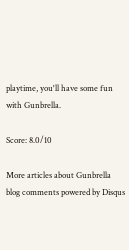playtime, you'll have some fun with Gunbrella.

Score: 8.0/10

More articles about Gunbrella
blog comments powered by Disqus